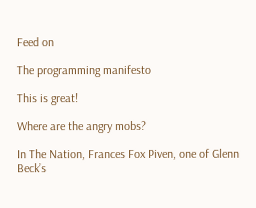Feed on

The programming manifesto

This is great!

Where are the angry mobs?

In The Nation, Frances Fox Piven, one of Glenn Beck’s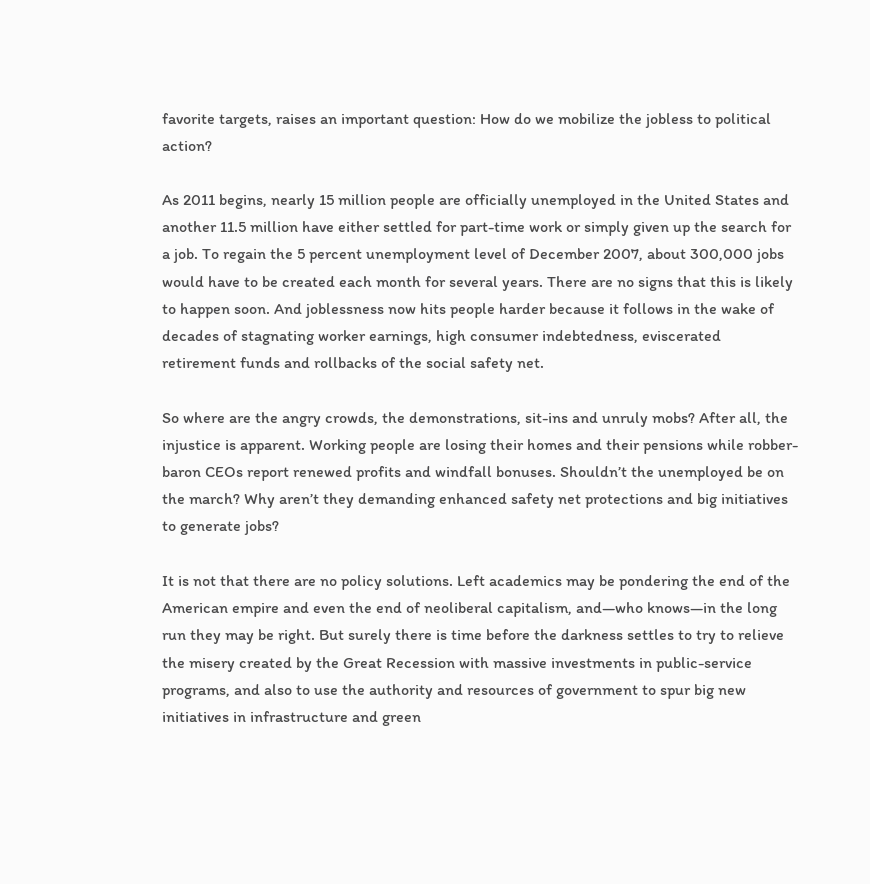favorite targets, raises an important question: How do we mobilize the jobless to political action?

As 2011 begins, nearly 15 million people are officially unemployed in the United States and another 11.5 million have either settled for part-time work or simply given up the search for a job. To regain the 5 percent unemployment level of December 2007, about 300,000 jobs would have to be created each month for several years. There are no signs that this is likely to happen soon. And joblessness now hits people harder because it follows in the wake of decades of stagnating worker earnings, high consumer indebtedness, eviscerated retirement funds and rollbacks of the social safety net.

So where are the angry crowds, the demonstrations, sit-ins and unruly mobs? After all, the injustice is apparent. Working people are losing their homes and their pensions while robber-baron CEOs report renewed profits and windfall bonuses. Shouldn’t the unemployed be on the march? Why aren’t they demanding enhanced safety net protections and big initiatives to generate jobs?

It is not that there are no policy solutions. Left academics may be pondering the end of the American empire and even the end of neoliberal capitalism, and—who knows—in the long run they may be right. But surely there is time before the darkness settles to try to relieve the misery created by the Great Recession with massive investments in public-service programs, and also to use the authority and resources of government to spur big new initiatives in infrastructure and green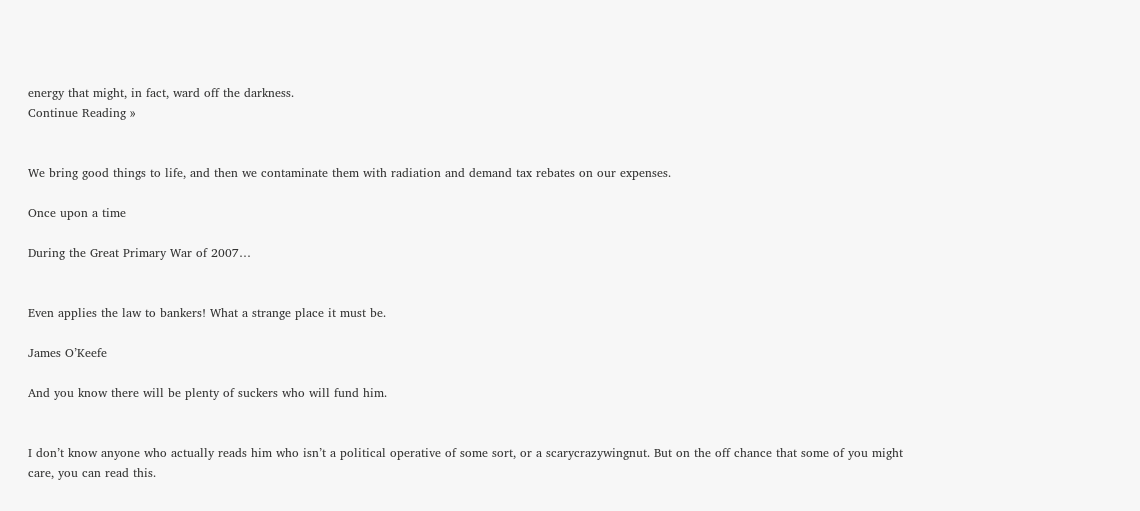energy that might, in fact, ward off the darkness.
Continue Reading »


We bring good things to life, and then we contaminate them with radiation and demand tax rebates on our expenses.

Once upon a time

During the Great Primary War of 2007…


Even applies the law to bankers! What a strange place it must be.

James O’Keefe

And you know there will be plenty of suckers who will fund him.


I don’t know anyone who actually reads him who isn’t a political operative of some sort, or a scarycrazywingnut. But on the off chance that some of you might care, you can read this.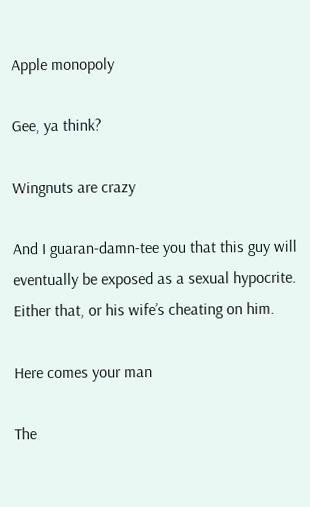Apple monopoly

Gee, ya think?

Wingnuts are crazy

And I guaran-damn-tee you that this guy will eventually be exposed as a sexual hypocrite. Either that, or his wife’s cheating on him.

Here comes your man

The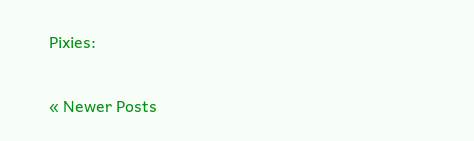Pixies:

« Newer Posts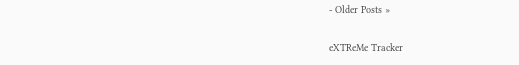- Older Posts »

eXTReMe Tracker